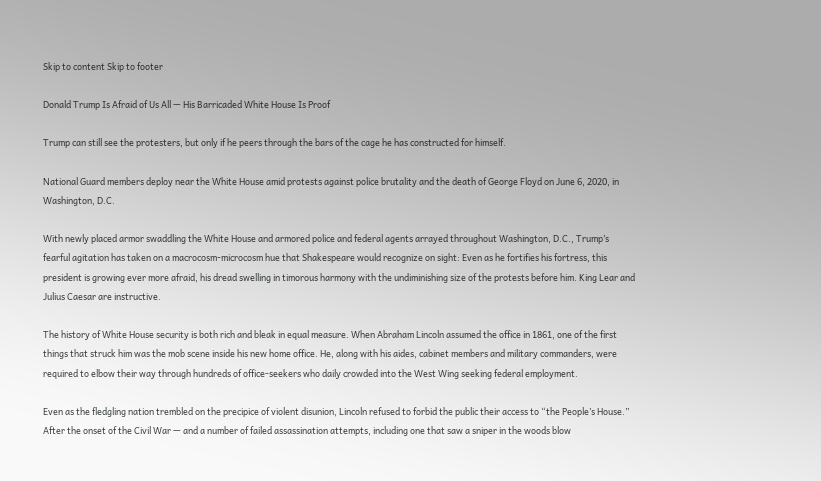Skip to content Skip to footer

Donald Trump Is Afraid of Us All — His Barricaded White House Is Proof

Trump can still see the protesters, but only if he peers through the bars of the cage he has constructed for himself.

National Guard members deploy near the White House amid protests against police brutality and the death of George Floyd on June 6, 2020, in Washington, D.C.

With newly placed armor swaddling the White House and armored police and federal agents arrayed throughout Washington, D.C., Trump’s fearful agitation has taken on a macrocosm-microcosm hue that Shakespeare would recognize on sight: Even as he fortifies his fortress, this president is growing ever more afraid, his dread swelling in timorous harmony with the undiminishing size of the protests before him. King Lear and Julius Caesar are instructive.

The history of White House security is both rich and bleak in equal measure. When Abraham Lincoln assumed the office in 1861, one of the first things that struck him was the mob scene inside his new home office. He, along with his aides, cabinet members and military commanders, were required to elbow their way through hundreds of office-seekers who daily crowded into the West Wing seeking federal employment.

Even as the fledgling nation trembled on the precipice of violent disunion, Lincoln refused to forbid the public their access to “the People’s House.” After the onset of the Civil War — and a number of failed assassination attempts, including one that saw a sniper in the woods blow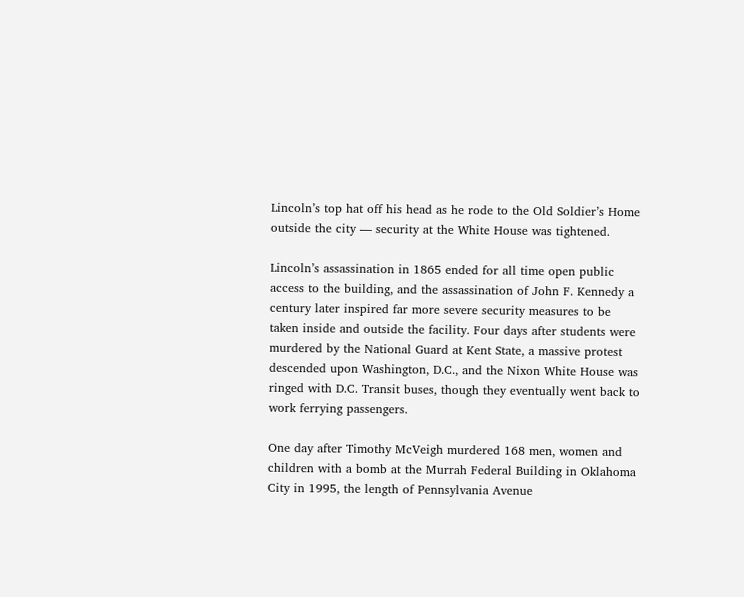Lincoln’s top hat off his head as he rode to the Old Soldier’s Home outside the city — security at the White House was tightened.

Lincoln’s assassination in 1865 ended for all time open public access to the building, and the assassination of John F. Kennedy a century later inspired far more severe security measures to be taken inside and outside the facility. Four days after students were murdered by the National Guard at Kent State, a massive protest descended upon Washington, D.C., and the Nixon White House was ringed with D.C. Transit buses, though they eventually went back to work ferrying passengers.

One day after Timothy McVeigh murdered 168 men, women and children with a bomb at the Murrah Federal Building in Oklahoma City in 1995, the length of Pennsylvania Avenue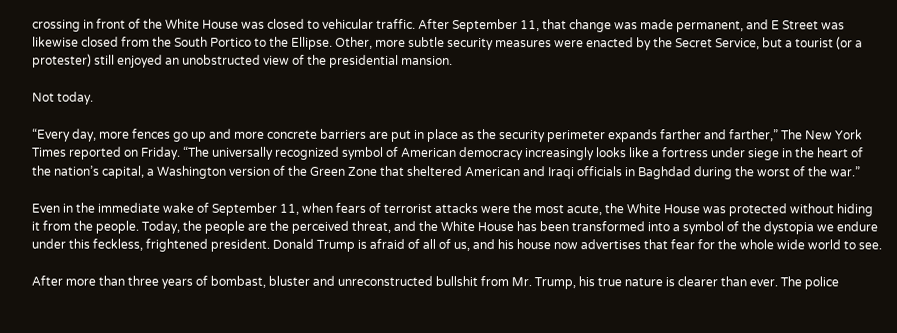crossing in front of the White House was closed to vehicular traffic. After September 11, that change was made permanent, and E Street was likewise closed from the South Portico to the Ellipse. Other, more subtle security measures were enacted by the Secret Service, but a tourist (or a protester) still enjoyed an unobstructed view of the presidential mansion.

Not today.

“Every day, more fences go up and more concrete barriers are put in place as the security perimeter expands farther and farther,” The New York Times reported on Friday. “The universally recognized symbol of American democracy increasingly looks like a fortress under siege in the heart of the nation’s capital, a Washington version of the Green Zone that sheltered American and Iraqi officials in Baghdad during the worst of the war.”

Even in the immediate wake of September 11, when fears of terrorist attacks were the most acute, the White House was protected without hiding it from the people. Today, the people are the perceived threat, and the White House has been transformed into a symbol of the dystopia we endure under this feckless, frightened president. Donald Trump is afraid of all of us, and his house now advertises that fear for the whole wide world to see.

After more than three years of bombast, bluster and unreconstructed bullshit from Mr. Trump, his true nature is clearer than ever. The police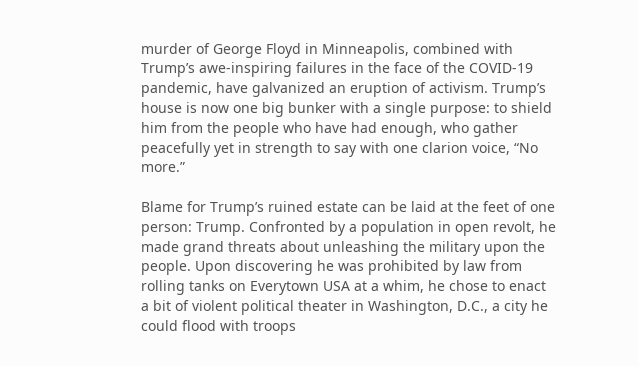murder of George Floyd in Minneapolis, combined with Trump’s awe-inspiring failures in the face of the COVID-19 pandemic, have galvanized an eruption of activism. Trump’s house is now one big bunker with a single purpose: to shield him from the people who have had enough, who gather peacefully yet in strength to say with one clarion voice, “No more.”

Blame for Trump’s ruined estate can be laid at the feet of one person: Trump. Confronted by a population in open revolt, he made grand threats about unleashing the military upon the people. Upon discovering he was prohibited by law from rolling tanks on Everytown USA at a whim, he chose to enact a bit of violent political theater in Washington, D.C., a city he could flood with troops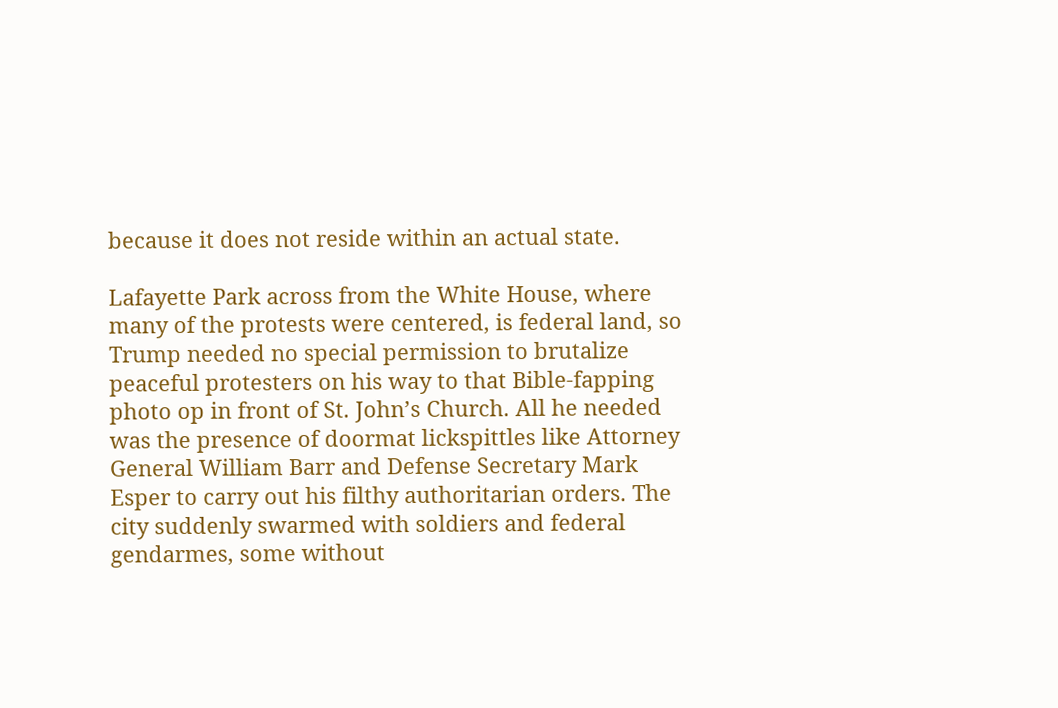because it does not reside within an actual state.

Lafayette Park across from the White House, where many of the protests were centered, is federal land, so Trump needed no special permission to brutalize peaceful protesters on his way to that Bible-fapping photo op in front of St. John’s Church. All he needed was the presence of doormat lickspittles like Attorney General William Barr and Defense Secretary Mark Esper to carry out his filthy authoritarian orders. The city suddenly swarmed with soldiers and federal gendarmes, some without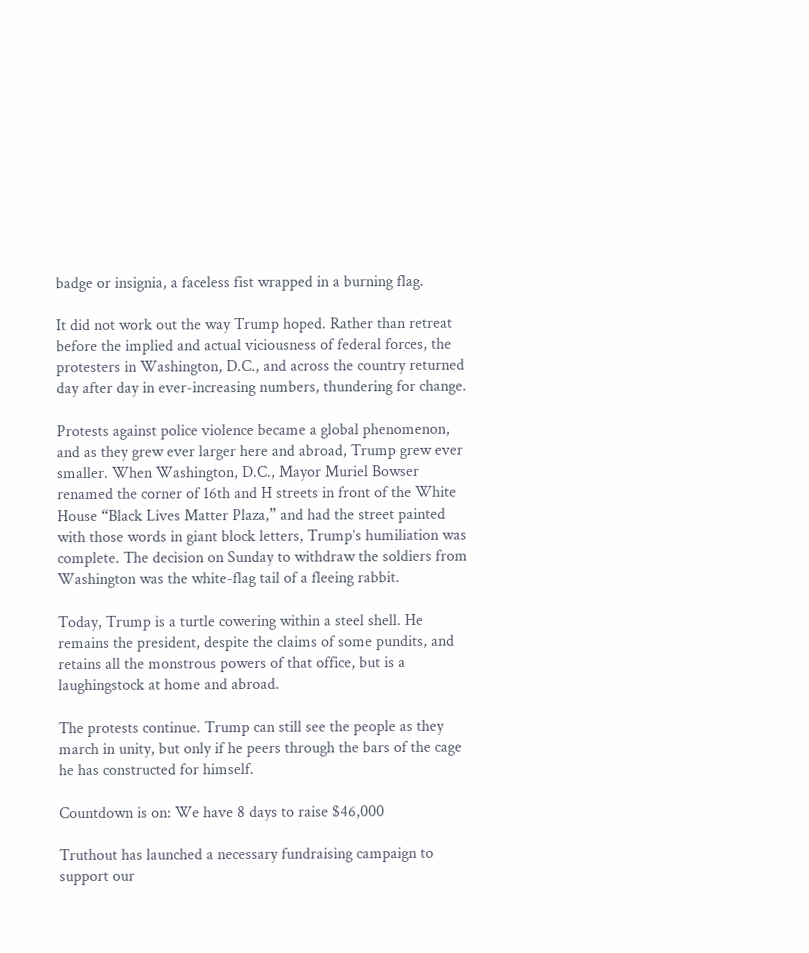badge or insignia, a faceless fist wrapped in a burning flag.

It did not work out the way Trump hoped. Rather than retreat before the implied and actual viciousness of federal forces, the protesters in Washington, D.C., and across the country returned day after day in ever-increasing numbers, thundering for change.

Protests against police violence became a global phenomenon, and as they grew ever larger here and abroad, Trump grew ever smaller. When Washington, D.C., Mayor Muriel Bowser renamed the corner of 16th and H streets in front of the White House “Black Lives Matter Plaza,” and had the street painted with those words in giant block letters, Trump’s humiliation was complete. The decision on Sunday to withdraw the soldiers from Washington was the white-flag tail of a fleeing rabbit.

Today, Trump is a turtle cowering within a steel shell. He remains the president, despite the claims of some pundits, and retains all the monstrous powers of that office, but is a laughingstock at home and abroad.

The protests continue. Trump can still see the people as they march in unity, but only if he peers through the bars of the cage he has constructed for himself.

Countdown is on: We have 8 days to raise $46,000

Truthout has launched a necessary fundraising campaign to support our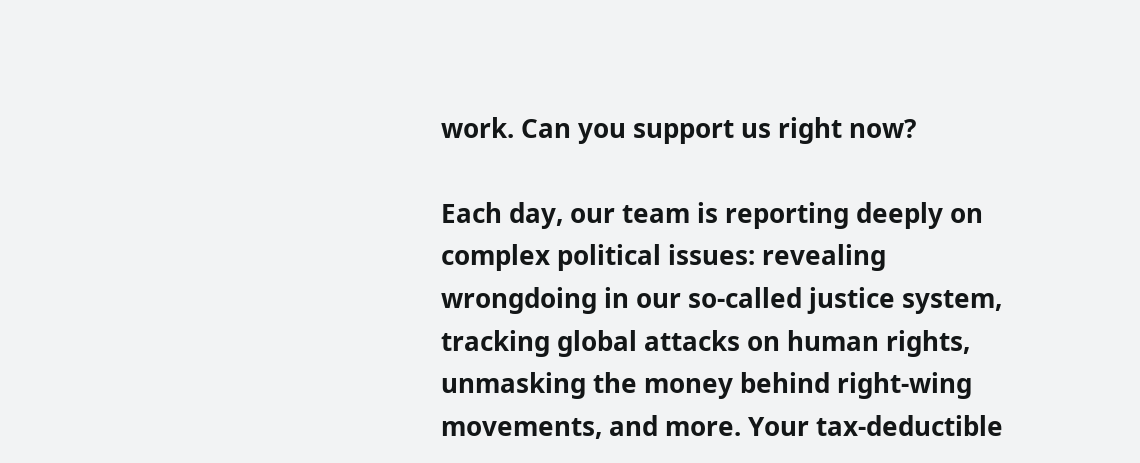work. Can you support us right now?

Each day, our team is reporting deeply on complex political issues: revealing wrongdoing in our so-called justice system, tracking global attacks on human rights, unmasking the money behind right-wing movements, and more. Your tax-deductible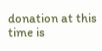donation at this time is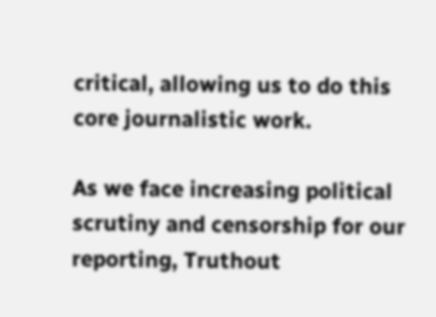critical, allowing us to do this core journalistic work.

As we face increasing political scrutiny and censorship for our reporting, Truthout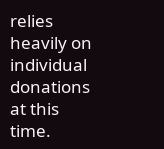relies heavily on individual donations at this time.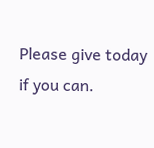Please give today if you can.